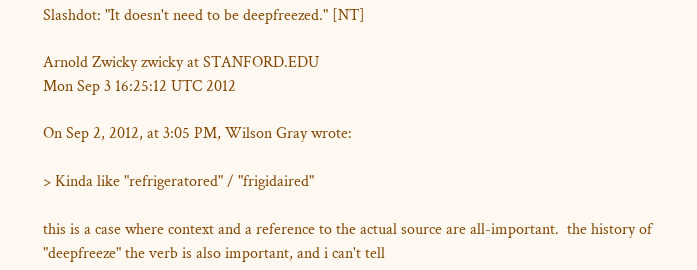Slashdot: "It doesn't need to be deepfreezed." [NT]

Arnold Zwicky zwicky at STANFORD.EDU
Mon Sep 3 16:25:12 UTC 2012

On Sep 2, 2012, at 3:05 PM, Wilson Gray wrote:

> Kinda like "refrigeratored" / "frigidaired"

this is a case where context and a reference to the actual source are all-important.  the history of "deepfreeze" the verb is also important, and i can't tell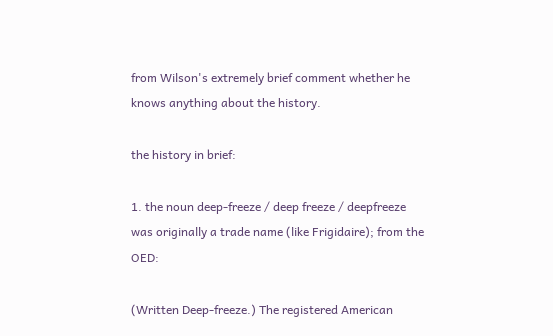from Wilson's extremely brief comment whether he knows anything about the history.

the history in brief:

1. the noun deep-freeze / deep freeze / deepfreeze was originally a trade name (like Frigidaire); from the OED:

(Written Deep-freeze.) The registered American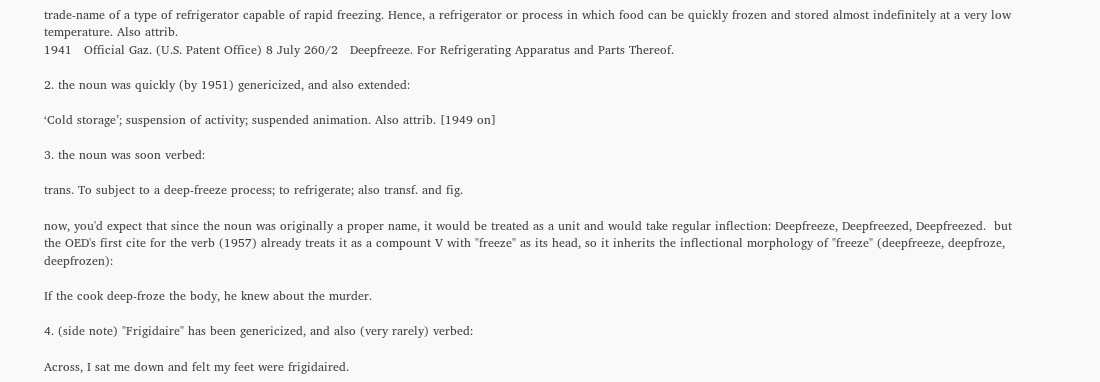trade-name of a type of refrigerator capable of rapid freezing. Hence, a refrigerator or process in which food can be quickly frozen and stored almost indefinitely at a very low temperature. Also attrib.
1941   Official Gaz. (U.S. Patent Office) 8 July 260/2   Deepfreeze. For Refrigerating Apparatus and Parts Thereof.

2. the noun was quickly (by 1951) genericized, and also extended:

‘Cold storage’; suspension of activity; suspended animation. Also attrib. [1949 on]

3. the noun was soon verbed:

trans. To subject to a deep-freeze process; to refrigerate; also transf. and fig.

now, you'd expect that since the noun was originally a proper name, it would be treated as a unit and would take regular inflection: Deepfreeze, Deepfreezed, Deepfreezed.  but the OED's first cite for the verb (1957) already treats it as a compount V with "freeze" as its head, so it inherits the inflectional morphology of "freeze" (deepfreeze, deepfroze, deepfrozen):

If the cook deep-froze the body, he knew about the murder.

4. (side note) "Frigidaire" has been genericized, and also (very rarely) verbed:

Across, I sat me down and felt my feet were frigidaired.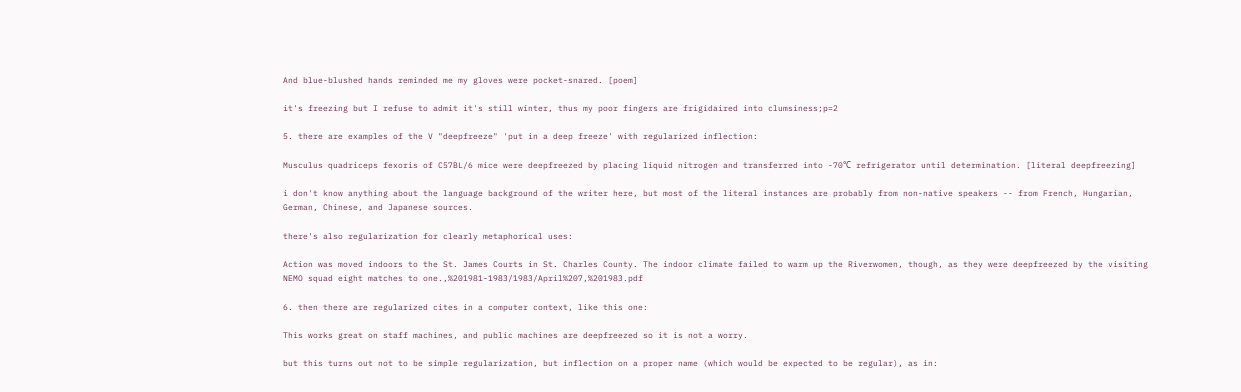And blue-blushed hands reminded me my gloves were pocket-snared. [poem]

it's freezing but I refuse to admit it's still winter, thus my poor fingers are frigidaired into clumsiness;p=2

5. there are examples of the V "deepfreeze" 'put in a deep freeze' with regularized inflection:

Musculus quadriceps fexoris of C57BL/6 mice were deepfreezed by placing liquid nitrogen and transferred into -70℃ refrigerator until determination. [literal deepfreezing]

i don't know anything about the language background of the writer here, but most of the literal instances are probably from non-native speakers -- from French, Hungarian, German, Chinese, and Japanese sources.

there's also regularization for clearly metaphorical uses:

Action was moved indoors to the St. James Courts in St. Charles County. The indoor climate failed to warm up the Riverwomen, though, as they were deepfreezed by the visiting NEMO squad eight matches to one.,%201981-1983/1983/April%207,%201983.pdf

6. then there are regularized cites in a computer context, like this one:

This works great on staff machines, and public machines are deepfreezed so it is not a worry.

but this turns out not to be simple regularization, but inflection on a proper name (which would be expected to be regular), as in: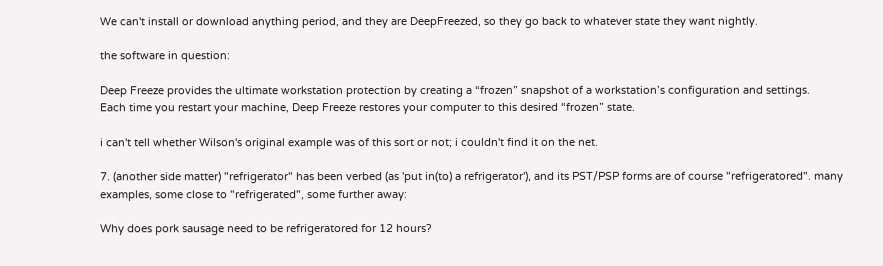We can't install or download anything period, and they are DeepFreezed, so they go back to whatever state they want nightly.

the software in question:

Deep Freeze provides the ultimate workstation protection by creating a “frozen” snapshot of a workstation’s configuration and settings.
Each time you restart your machine, Deep Freeze restores your computer to this desired “frozen” state.

i can't tell whether Wilson's original example was of this sort or not; i couldn't find it on the net.

7. (another side matter) "refrigerator" has been verbed (as 'put in(to) a refrigerator'), and its PST/PSP forms are of course "refrigeratored". many examples, some close to "refrigerated", some further away:

Why does pork sausage need to be refrigeratored for 12 hours?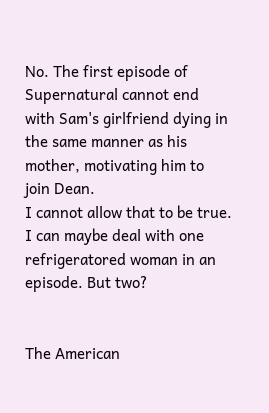No. The first episode of Supernatural cannot end with Sam's girlfriend dying in the same manner as his mother, motivating him to join Dean.
I cannot allow that to be true.
I can maybe deal with one refrigeratored woman in an episode. But two?


The American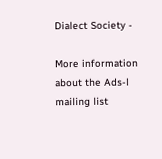Dialect Society -

More information about the Ads-l mailing list